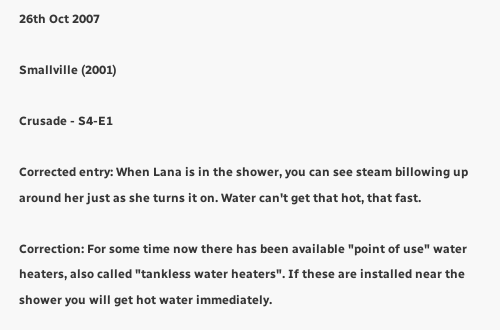26th Oct 2007

Smallville (2001)

Crusade - S4-E1

Corrected entry: When Lana is in the shower, you can see steam billowing up around her just as she turns it on. Water can't get that hot, that fast.

Correction: For some time now there has been available "point of use" water heaters, also called "tankless water heaters". If these are installed near the shower you will get hot water immediately.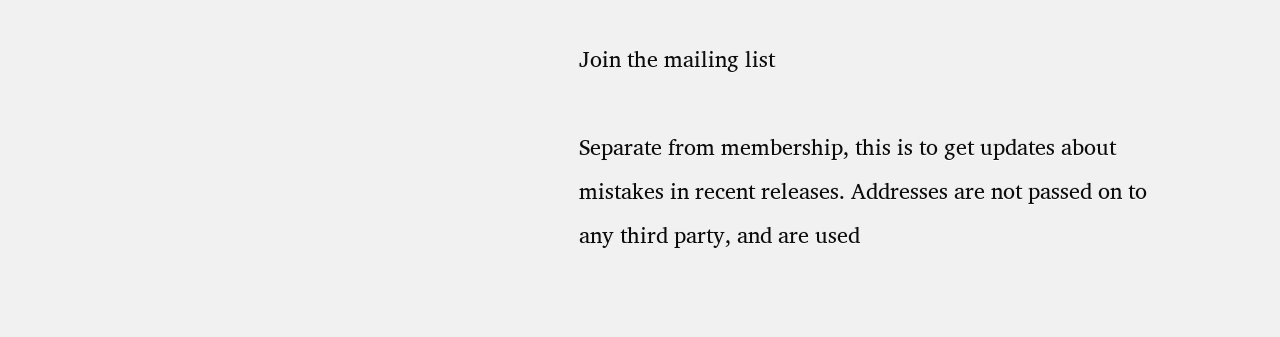Join the mailing list

Separate from membership, this is to get updates about mistakes in recent releases. Addresses are not passed on to any third party, and are used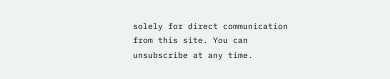solely for direct communication from this site. You can unsubscribe at any time.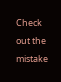Check out the mistake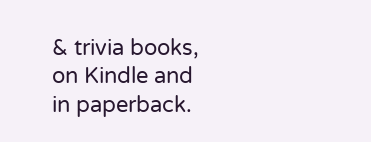& trivia books, on Kindle and in paperback.